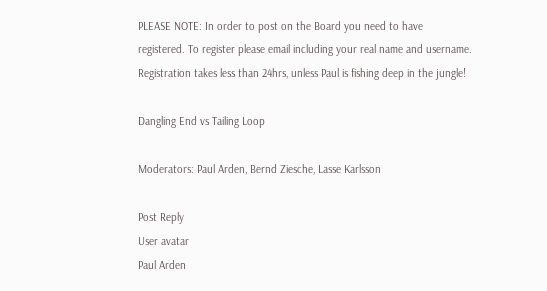PLEASE NOTE: In order to post on the Board you need to have registered. To register please email including your real name and username. Registration takes less than 24hrs, unless Paul is fishing deep in the jungle!

Dangling End vs Tailing Loop

Moderators: Paul Arden, Bernd Ziesche, Lasse Karlsson

Post Reply
User avatar
Paul Arden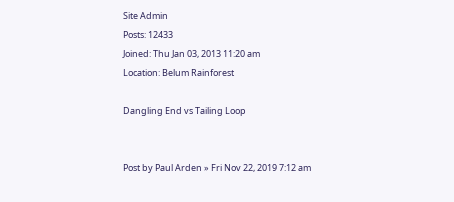Site Admin
Posts: 12433
Joined: Thu Jan 03, 2013 11:20 am
Location: Belum Rainforest

Dangling End vs Tailing Loop


Post by Paul Arden » Fri Nov 22, 2019 7:12 am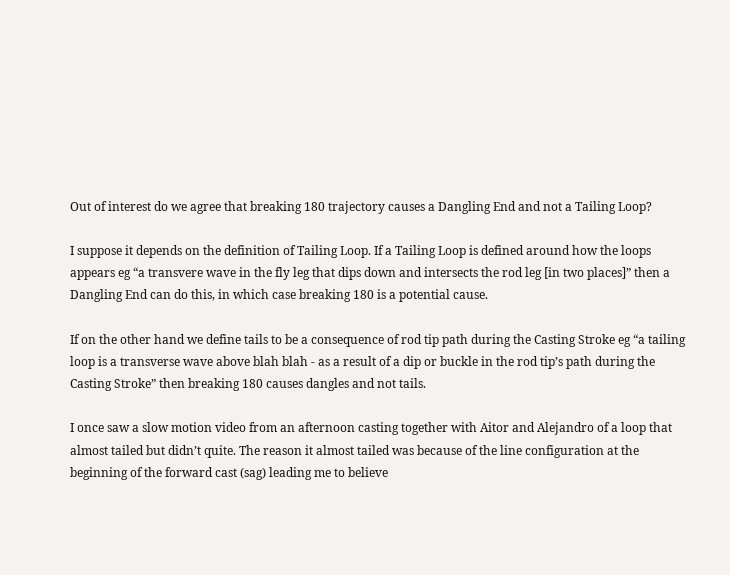Out of interest do we agree that breaking 180 trajectory causes a Dangling End and not a Tailing Loop?

I suppose it depends on the definition of Tailing Loop. If a Tailing Loop is defined around how the loops appears eg “a transvere wave in the fly leg that dips down and intersects the rod leg [in two places]” then a Dangling End can do this, in which case breaking 180 is a potential cause.

If on the other hand we define tails to be a consequence of rod tip path during the Casting Stroke eg “a tailing loop is a transverse wave above blah blah - as a result of a dip or buckle in the rod tip’s path during the Casting Stroke” then breaking 180 causes dangles and not tails.

I once saw a slow motion video from an afternoon casting together with Aitor and Alejandro of a loop that almost tailed but didn’t quite. The reason it almost tailed was because of the line configuration at the beginning of the forward cast (sag) leading me to believe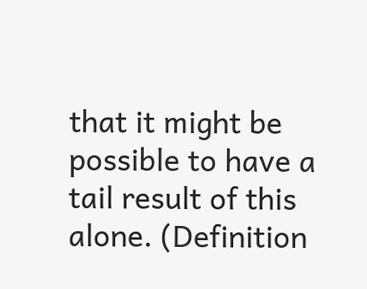that it might be possible to have a tail result of this alone. (Definition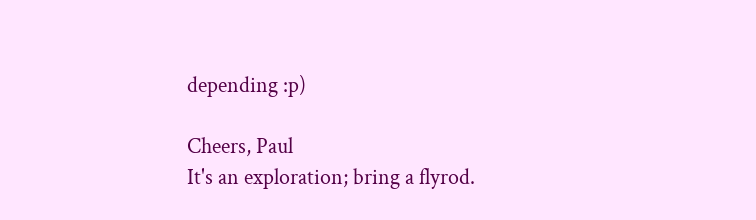depending :p)

Cheers, Paul
It's an exploration; bring a flyrod.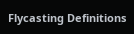Flycasting Definitions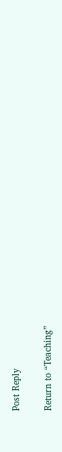Post Reply

Return to “Teaching”